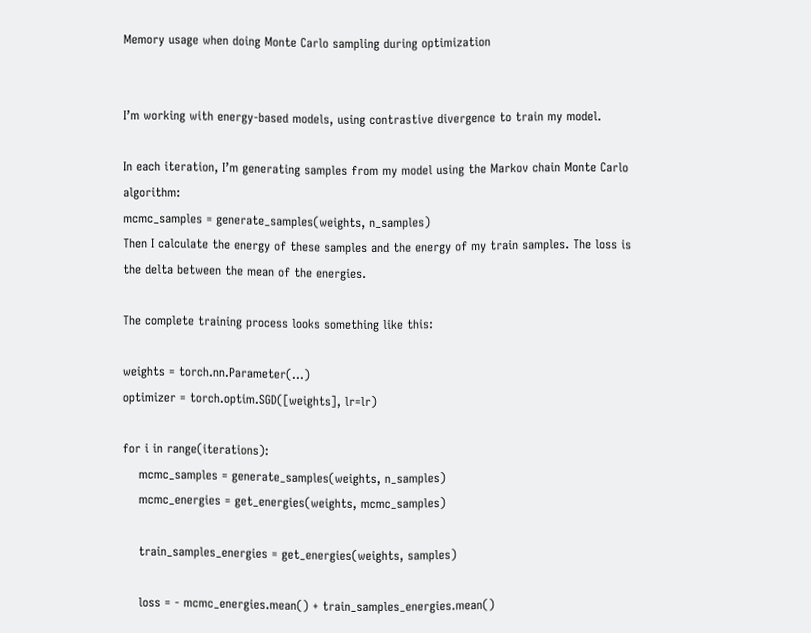Memory usage when doing Monte Carlo sampling during optimization


I’m working with energy-based models, using contrastive divergence to train my model.

In each iteration, I’m generating samples from my model using the Markov chain Monte Carlo algorithm:
mcmc_samples = generate_samples(weights, n_samples)
Then I calculate the energy of these samples and the energy of my train samples. The loss is the delta between the mean of the energies.

The complete training process looks something like this:

weights = torch.nn.Parameter(...)
optimizer = torch.optim.SGD([weights], lr=lr)

for i in range(iterations):
    mcmc_samples = generate_samples(weights, n_samples)
    mcmc_energies = get_energies(weights, mcmc_samples)

    train_samples_energies = get_energies(weights, samples)

    loss = - mcmc_energies.mean() + train_samples_energies.mean()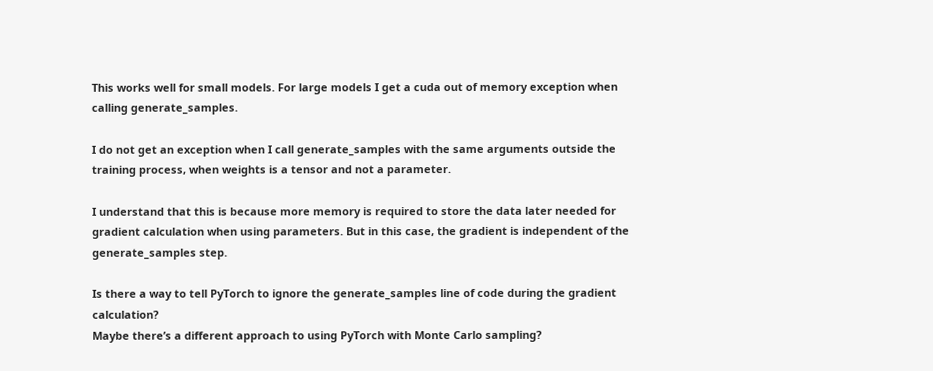This works well for small models. For large models I get a cuda out of memory exception when calling generate_samples.

I do not get an exception when I call generate_samples with the same arguments outside the training process, when weights is a tensor and not a parameter.

I understand that this is because more memory is required to store the data later needed for gradient calculation when using parameters. But in this case, the gradient is independent of the generate_samples step.

Is there a way to tell PyTorch to ignore the generate_samples line of code during the gradient calculation?
Maybe there’s a different approach to using PyTorch with Monte Carlo sampling?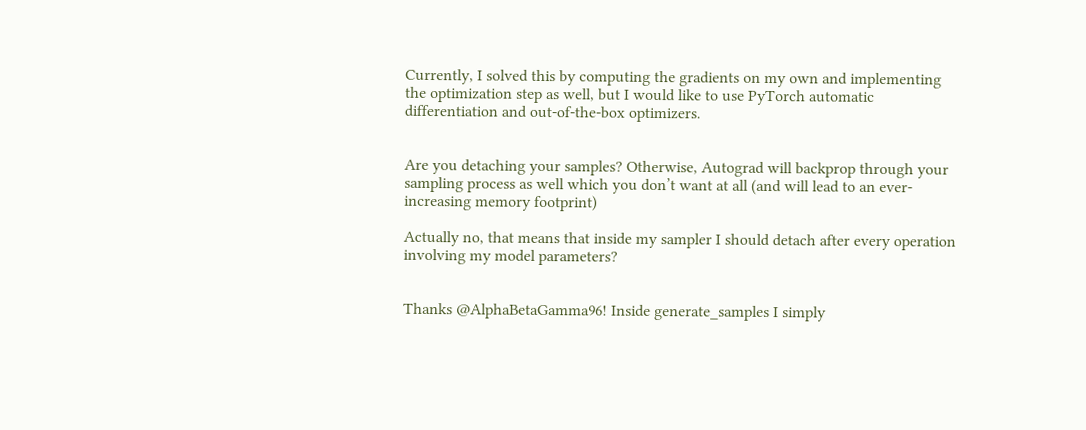Currently, I solved this by computing the gradients on my own and implementing the optimization step as well, but I would like to use PyTorch automatic differentiation and out-of-the-box optimizers.


Are you detaching your samples? Otherwise, Autograd will backprop through your sampling process as well which you don’t want at all (and will lead to an ever-increasing memory footprint)

Actually no, that means that inside my sampler I should detach after every operation involving my model parameters?


Thanks @AlphaBetaGamma96! Inside generate_samples I simply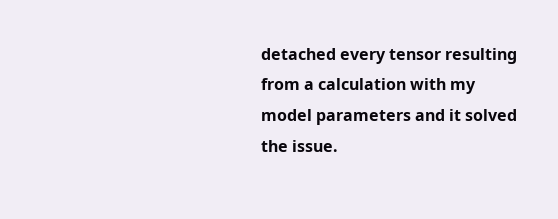detached every tensor resulting from a calculation with my model parameters and it solved the issue.